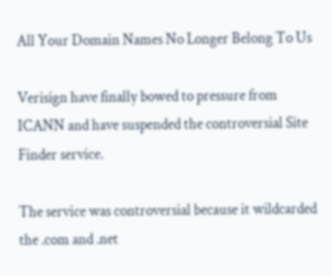All Your Domain Names No Longer Belong To Us

Verisign have finally bowed to pressure from ICANN and have suspended the controversial Site Finder service.

The service was controversial because it wildcarded the .com and .net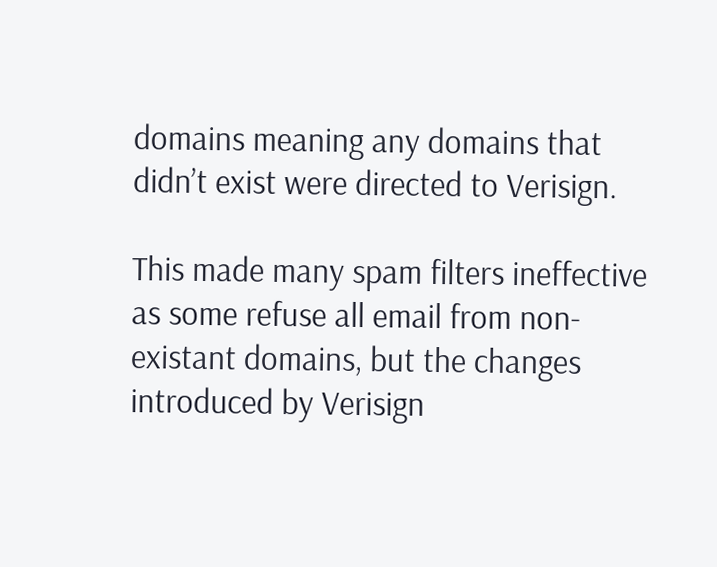domains meaning any domains that didn’t exist were directed to Verisign.

This made many spam filters ineffective as some refuse all email from non-existant domains, but the changes introduced by Verisign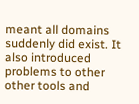meant all domains suddenly did exist. It also introduced problems to other other tools and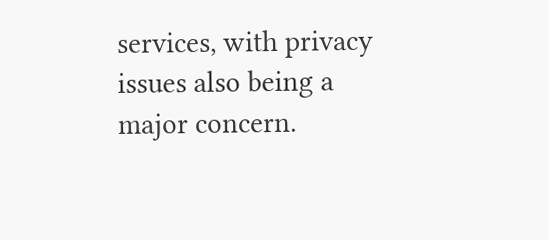services, with privacy issues also being a major concern.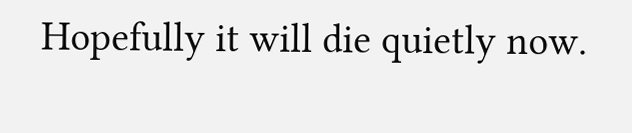Hopefully it will die quietly now.